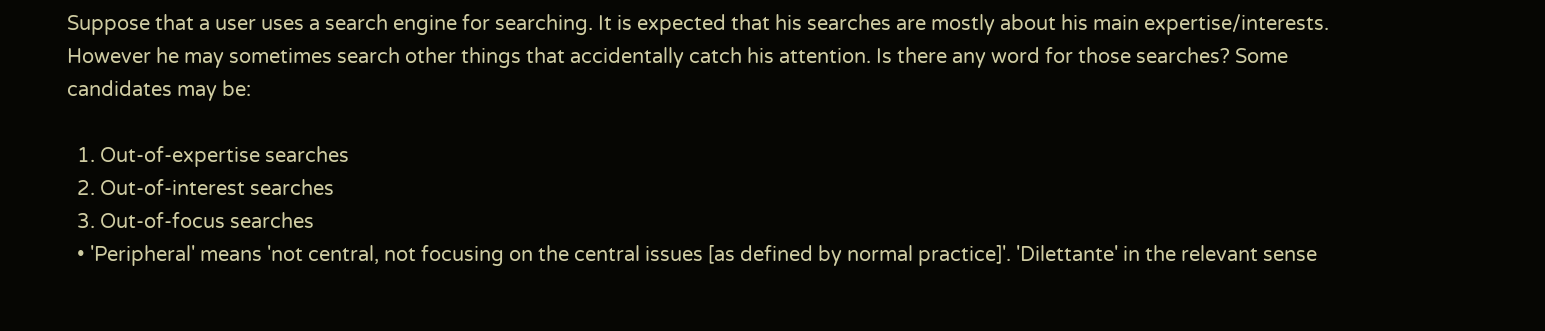Suppose that a user uses a search engine for searching. It is expected that his searches are mostly about his main expertise/interests. However he may sometimes search other things that accidentally catch his attention. Is there any word for those searches? Some candidates may be:

  1. Out-of-expertise searches
  2. Out-of-interest searches
  3. Out-of-focus searches
  • 'Peripheral' means 'not central, not focusing on the central issues [as defined by normal practice]'. 'Dilettante' in the relevant sense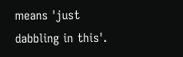means 'just dabbling in this'.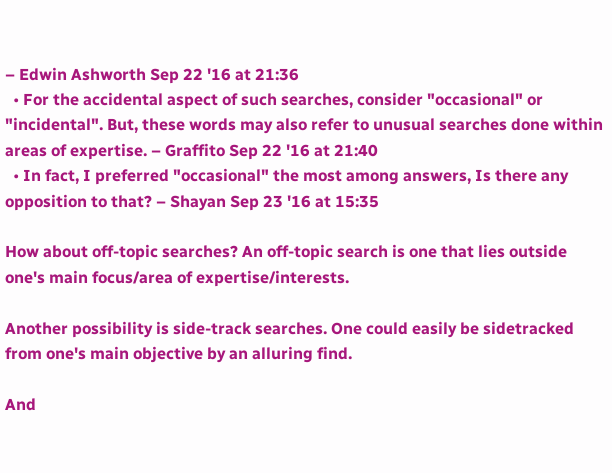– Edwin Ashworth Sep 22 '16 at 21:36
  • For the accidental aspect of such searches, consider "occasional" or "incidental". But, these words may also refer to unusual searches done within areas of expertise. – Graffito Sep 22 '16 at 21:40
  • In fact, I preferred "occasional" the most among answers, Is there any opposition to that? – Shayan Sep 23 '16 at 15:35

How about off-topic searches? An off-topic search is one that lies outside one's main focus/area of expertise/interests.

Another possibility is side-track searches. One could easily be sidetracked from one's main objective by an alluring find.

And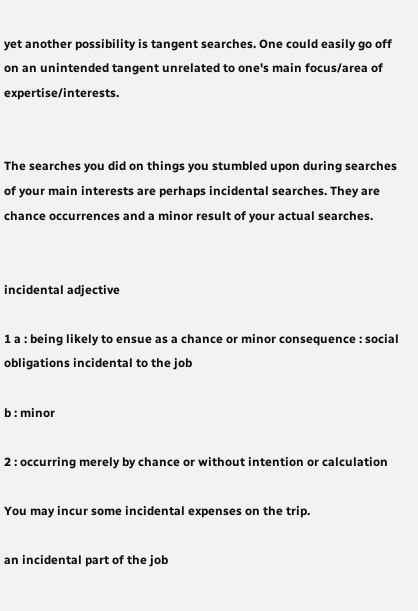yet another possibility is tangent searches. One could easily go off on an unintended tangent unrelated to one's main focus/area of expertise/interests.


The searches you did on things you stumbled upon during searches of your main interests are perhaps incidental searches. They are chance occurrences and a minor result of your actual searches.


incidental adjective

1 a : being likely to ensue as a chance or minor consequence : social obligations incidental to the job

b : minor

2 : occurring merely by chance or without intention or calculation

You may incur some incidental expenses on the trip.

an incidental part of the job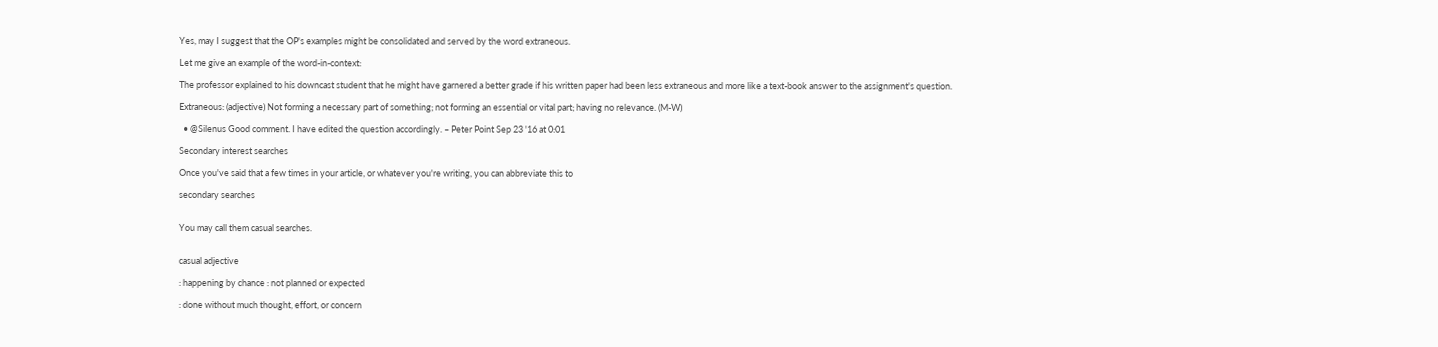Yes, may I suggest that the OP's examples might be consolidated and served by the word extraneous.

Let me give an example of the word-in-context:

The professor explained to his downcast student that he might have garnered a better grade if his written paper had been less extraneous and more like a text-book answer to the assignment's question.

Extraneous: (adjective) Not forming a necessary part of something; not forming an essential or vital part; having no relevance. (M-W)

  • @Silenus Good comment. I have edited the question accordingly. – Peter Point Sep 23 '16 at 0:01

Secondary interest searches

Once you've said that a few times in your article, or whatever you're writing, you can abbreviate this to

secondary searches


You may call them casual searches.


casual adjective

: happening by chance : not planned or expected

: done without much thought, effort, or concern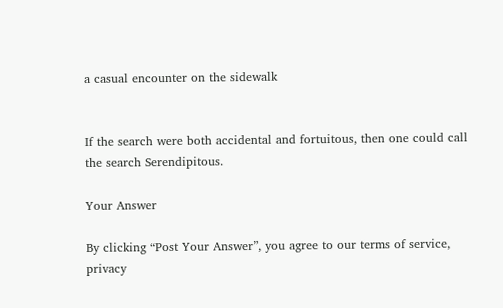a casual encounter on the sidewalk


If the search were both accidental and fortuitous, then one could call the search Serendipitous.

Your Answer

By clicking “Post Your Answer”, you agree to our terms of service, privacy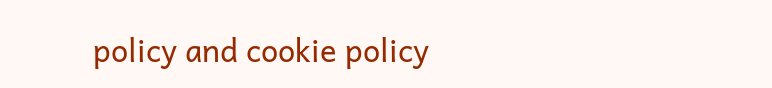policy and cookie policy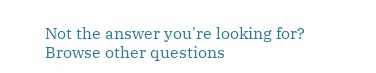Not the answer you're looking for? Browse other questions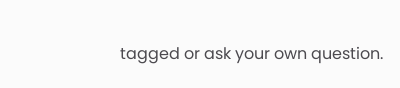tagged or ask your own question.